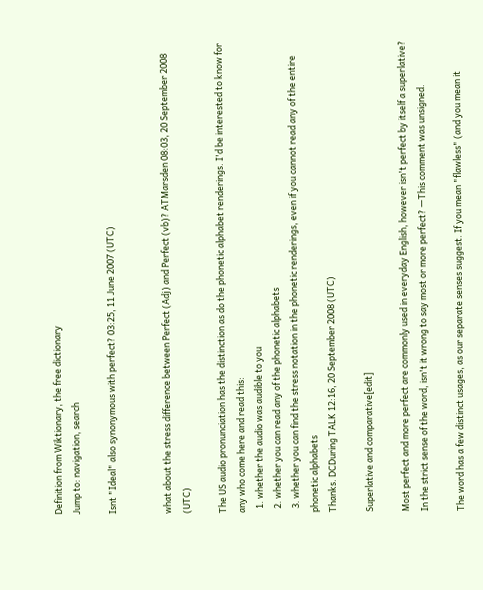Definition from Wiktionary, the free dictionary
Jump to: navigation, search

Isnt "Ideal" also synonymous with perfect? 03:25, 11 June 2007 (UTC)


what about the stress difference between Perfect (Adj) and Perfect (vb)? ATMarsden 08:03, 20 September 2008 (UTC)

The US audio pronunciation has the distinction as do the phonetic alphabet renderings. I'd be interested to know for any who come here and read this:
  1. whether the audio was audible to you
  2. whether you can read any of the phonetic alphabets
  3. whether you can find the stress notation in the phonetic renderings, even if you cannot read any of the entire phonetic alphabets
Thanks. DCDuring TALK 12:16, 20 September 2008 (UTC)

Superlative and comparative[edit]

Most perfect and more perfect are commonly used in everyday English, however isn't perfect by itself a superlative? In the strict sense of the word, isn't it wrong to say most or more perfect? —This comment was unsigned.

The word has a few distinct usages, as our separate senses suggest. If you mean "flawless" (and you mean it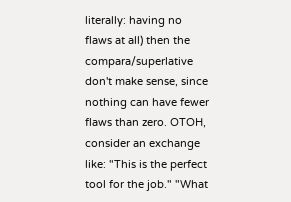literally: having no flaws at all) then the compara/superlative don't make sense, since nothing can have fewer flaws than zero. OTOH, consider an exchange like: "This is the perfect tool for the job." "What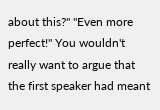about this?" "Even more perfect!" You wouldn't really want to argue that the first speaker had meant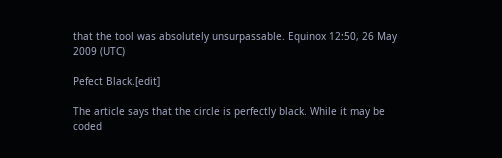that the tool was absolutely unsurpassable. Equinox 12:50, 26 May 2009 (UTC)

Pefect Black.[edit]

The article says that the circle is perfectly black. While it may be coded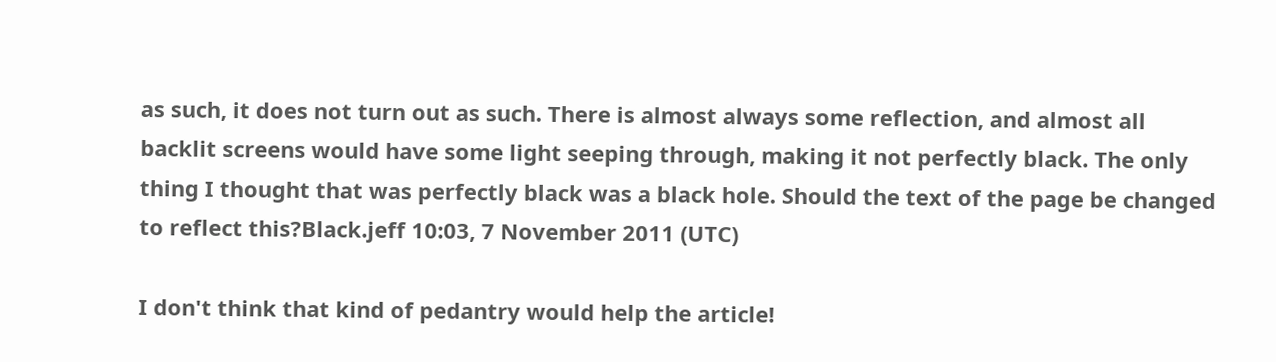as such, it does not turn out as such. There is almost always some reflection, and almost all backlit screens would have some light seeping through, making it not perfectly black. The only thing I thought that was perfectly black was a black hole. Should the text of the page be changed to reflect this?Black.jeff 10:03, 7 November 2011 (UTC)

I don't think that kind of pedantry would help the article!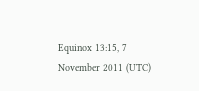Equinox 13:15, 7 November 2011 (UTC)